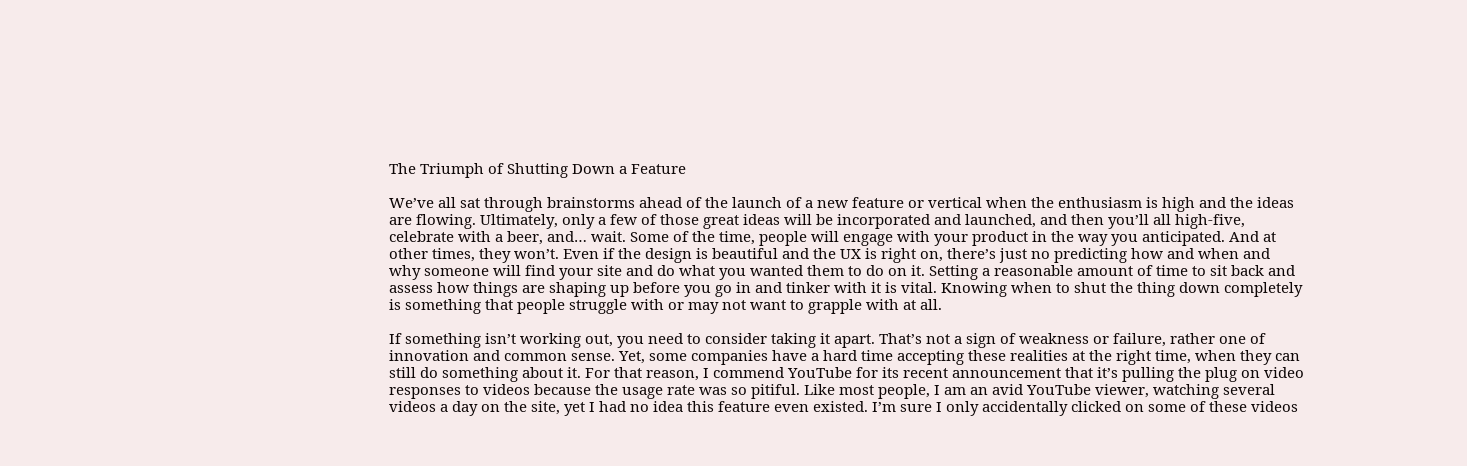The Triumph of Shutting Down a Feature

We’ve all sat through brainstorms ahead of the launch of a new feature or vertical when the enthusiasm is high and the ideas are flowing. Ultimately, only a few of those great ideas will be incorporated and launched, and then you’ll all high-five, celebrate with a beer, and… wait. Some of the time, people will engage with your product in the way you anticipated. And at other times, they won’t. Even if the design is beautiful and the UX is right on, there’s just no predicting how and when and why someone will find your site and do what you wanted them to do on it. Setting a reasonable amount of time to sit back and assess how things are shaping up before you go in and tinker with it is vital. Knowing when to shut the thing down completely is something that people struggle with or may not want to grapple with at all.

If something isn’t working out, you need to consider taking it apart. That’s not a sign of weakness or failure, rather one of innovation and common sense. Yet, some companies have a hard time accepting these realities at the right time, when they can still do something about it. For that reason, I commend YouTube for its recent announcement that it’s pulling the plug on video responses to videos because the usage rate was so pitiful. Like most people, I am an avid YouTube viewer, watching several videos a day on the site, yet I had no idea this feature even existed. I’m sure I only accidentally clicked on some of these videos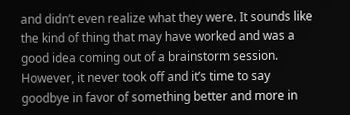and didn’t even realize what they were. It sounds like the kind of thing that may have worked and was a good idea coming out of a brainstorm session. However, it never took off and it’s time to say goodbye in favor of something better and more in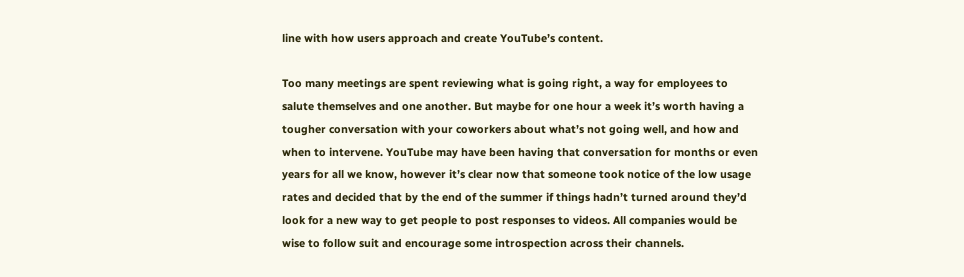line with how users approach and create YouTube’s content.

Too many meetings are spent reviewing what is going right, a way for employees to salute themselves and one another. But maybe for one hour a week it’s worth having a tougher conversation with your coworkers about what’s not going well, and how and when to intervene. YouTube may have been having that conversation for months or even years for all we know, however it’s clear now that someone took notice of the low usage rates and decided that by the end of the summer if things hadn’t turned around they’d look for a new way to get people to post responses to videos. All companies would be wise to follow suit and encourage some introspection across their channels.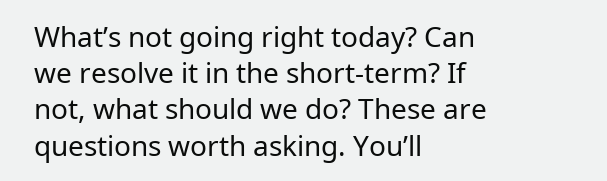What’s not going right today? Can we resolve it in the short-term? If not, what should we do? These are questions worth asking. You’ll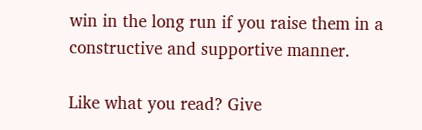win in the long run if you raise them in a constructive and supportive manner.

Like what you read? Give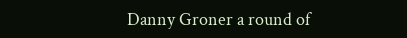Danny Groner a round of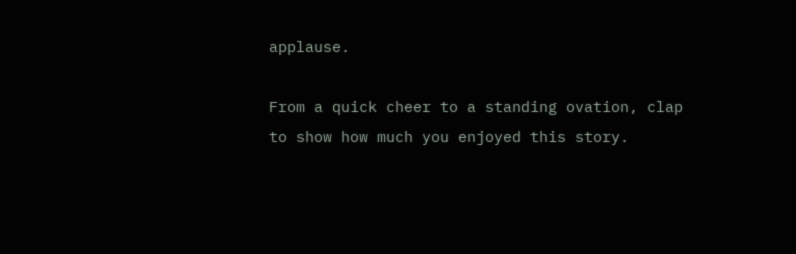applause.

From a quick cheer to a standing ovation, clap to show how much you enjoyed this story.